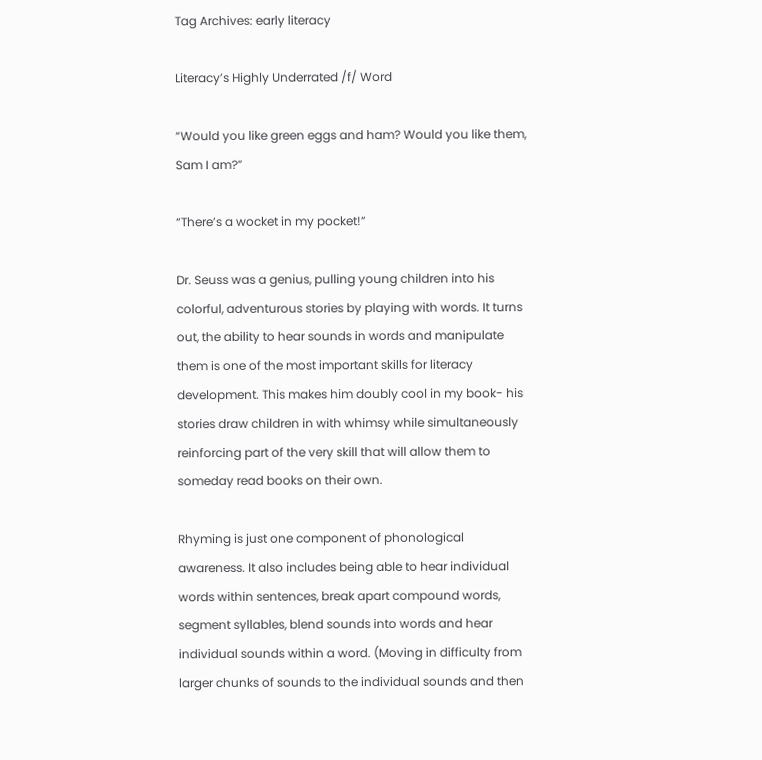Tag Archives: early literacy

Literacy’s Highly Underrated /f/ Word

“Would you like green eggs and ham? Would you like them, Sam I am?”

“There’s a wocket in my pocket!”

Dr. Seuss was a genius, pulling young children into his colorful, adventurous stories by playing with words. It turns out, the ability to hear sounds in words and manipulate them is one of the most important skills for literacy development. This makes him doubly cool in my book- his stories draw children in with whimsy while simultaneously reinforcing part of the very skill that will allow them to someday read books on their own.

Rhyming is just one component of phonological awareness. It also includes being able to hear individual words within sentences, break apart compound words, segment syllables, blend sounds into words and hear individual sounds within a word. (Moving in difficulty from larger chunks of sounds to the individual sounds and then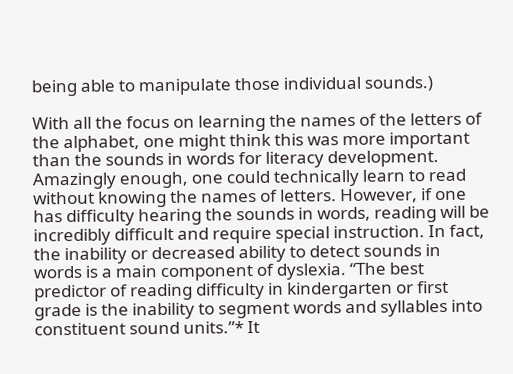being able to manipulate those individual sounds.)

With all the focus on learning the names of the letters of the alphabet, one might think this was more important than the sounds in words for literacy development. Amazingly enough, one could technically learn to read without knowing the names of letters. However, if one has difficulty hearing the sounds in words, reading will be incredibly difficult and require special instruction. In fact, the inability or decreased ability to detect sounds in words is a main component of dyslexia. “The best predictor of reading difficulty in kindergarten or first grade is the inability to segment words and syllables into constituent sound units.”* It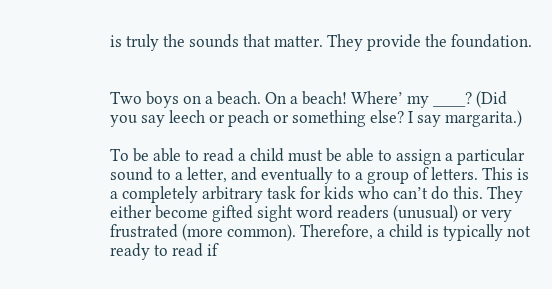is truly the sounds that matter. They provide the foundation.


Two boys on a beach. On a beach! Where’ my ____? (Did you say leech or peach or something else? I say margarita.)

To be able to read a child must be able to assign a particular sound to a letter, and eventually to a group of letters. This is a completely arbitrary task for kids who can’t do this. They either become gifted sight word readers (unusual) or very frustrated (more common). Therefore, a child is typically not ready to read if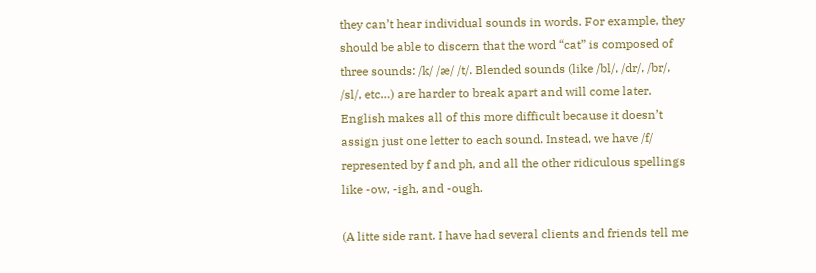they can’t hear individual sounds in words. For example, they should be able to discern that the word “cat” is composed of three sounds: /k/ /æ/ /t/. Blended sounds (like /bl/, /dr/, /br/, /sl/, etc…) are harder to break apart and will come later. English makes all of this more difficult because it doesn’t assign just one letter to each sound. Instead, we have /f/ represented by f and ph, and all the other ridiculous spellings like -ow, -igh, and -ough.

(A litte side rant. I have had several clients and friends tell me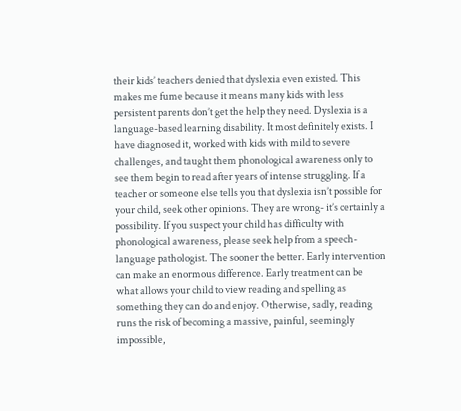their kids’ teachers denied that dyslexia even existed. This makes me fume because it means many kids with less persistent parents don’t get the help they need. Dyslexia is a language-based learning disability. It most definitely exists. I have diagnosed it, worked with kids with mild to severe challenges, and taught them phonological awareness only to see them begin to read after years of intense struggling. If a teacher or someone else tells you that dyslexia isn’t possible for your child, seek other opinions. They are wrong- it’s certainly a possibility. If you suspect your child has difficulty with phonological awareness, please seek help from a speech-language pathologist. The sooner the better. Early intervention can make an enormous difference. Early treatment can be what allows your child to view reading and spelling as something they can do and enjoy. Otherwise, sadly, reading runs the risk of becoming a massive, painful, seemingly impossible,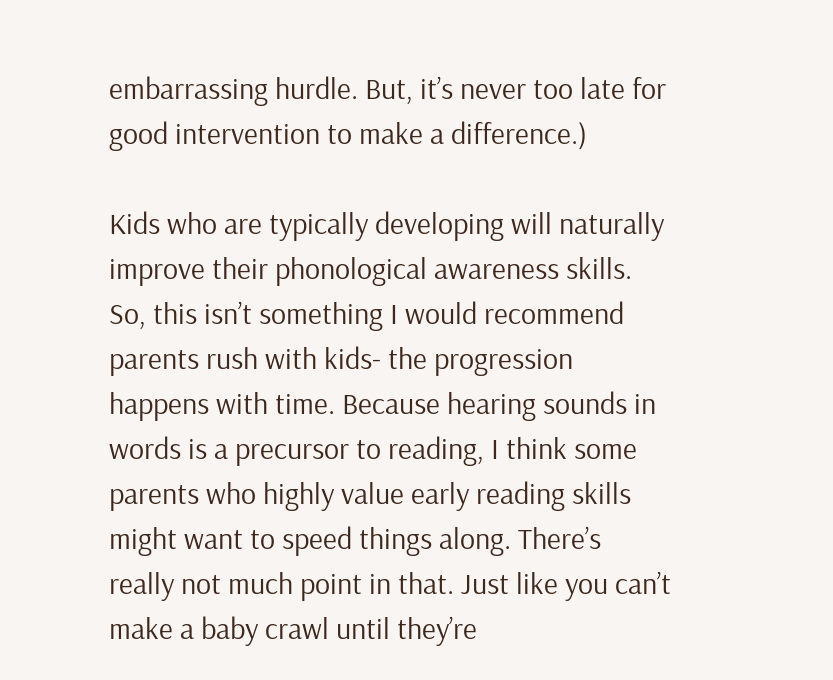embarrassing hurdle. But, it’s never too late for good intervention to make a difference.)

Kids who are typically developing will naturally improve their phonological awareness skills. So, this isn’t something I would recommend parents rush with kids- the progression happens with time. Because hearing sounds in words is a precursor to reading, I think some parents who highly value early reading skills might want to speed things along. There’s really not much point in that. Just like you can’t make a baby crawl until they’re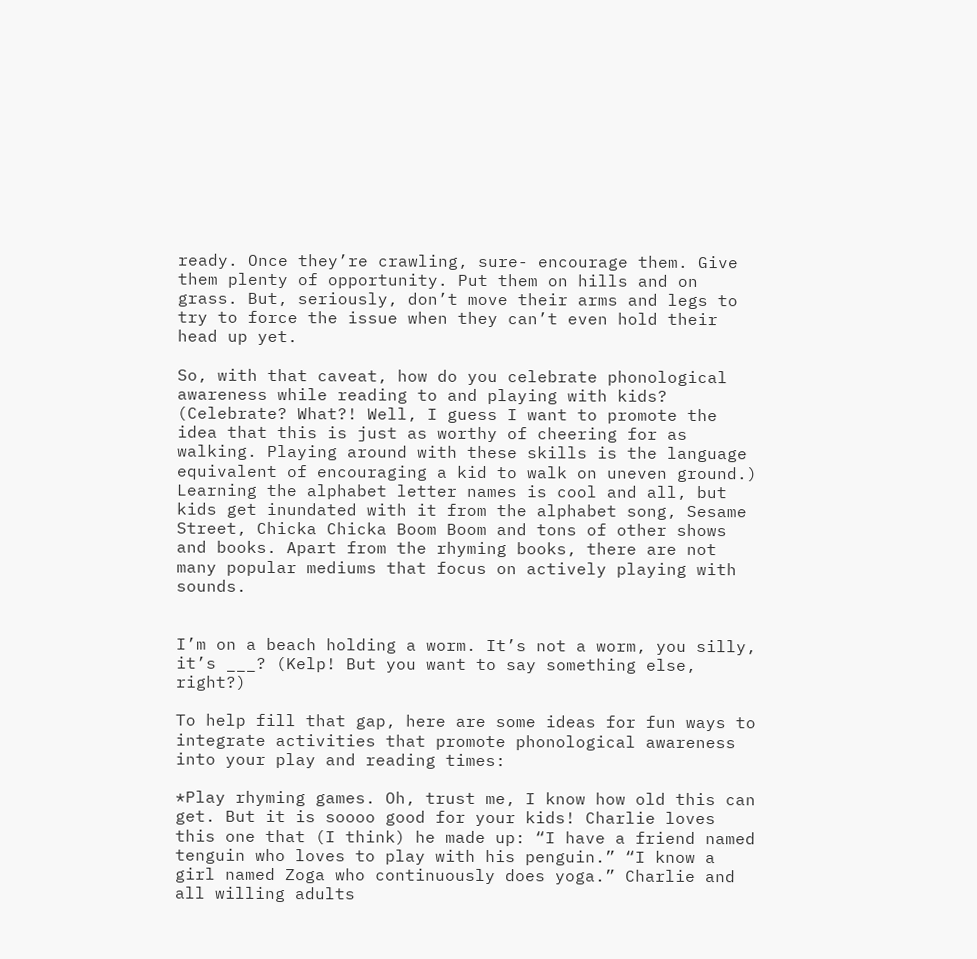ready. Once they’re crawling, sure- encourage them. Give them plenty of opportunity. Put them on hills and on grass. But, seriously, don’t move their arms and legs to try to force the issue when they can’t even hold their head up yet.

So, with that caveat, how do you celebrate phonological awareness while reading to and playing with kids? (Celebrate? What?! Well, I guess I want to promote the idea that this is just as worthy of cheering for as walking. Playing around with these skills is the language equivalent of encouraging a kid to walk on uneven ground.) Learning the alphabet letter names is cool and all, but kids get inundated with it from the alphabet song, Sesame Street, Chicka Chicka Boom Boom and tons of other shows and books. Apart from the rhyming books, there are not many popular mediums that focus on actively playing with sounds.


I’m on a beach holding a worm. It’s not a worm, you silly, it’s ___? (Kelp! But you want to say something else, right?)

To help fill that gap, here are some ideas for fun ways to integrate activities that promote phonological awareness into your play and reading times:

*Play rhyming games. Oh, trust me, I know how old this can get. But it is soooo good for your kids! Charlie loves this one that (I think) he made up: “I have a friend named tenguin who loves to play with his penguin.” “I know a girl named Zoga who continuously does yoga.” Charlie and all willing adults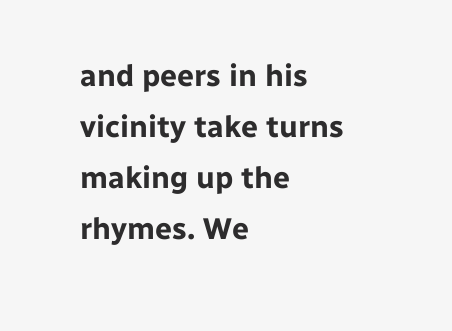and peers in his vicinity take turns making up the rhymes. We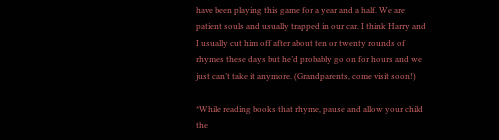have been playing this game for a year and a half. We are patient souls and usually trapped in our car. I think Harry and I usually cut him off after about ten or twenty rounds of rhymes these days but he’d probably go on for hours and we just can’t take it anymore. (Grandparents, come visit soon!)

*While reading books that rhyme, pause and allow your child the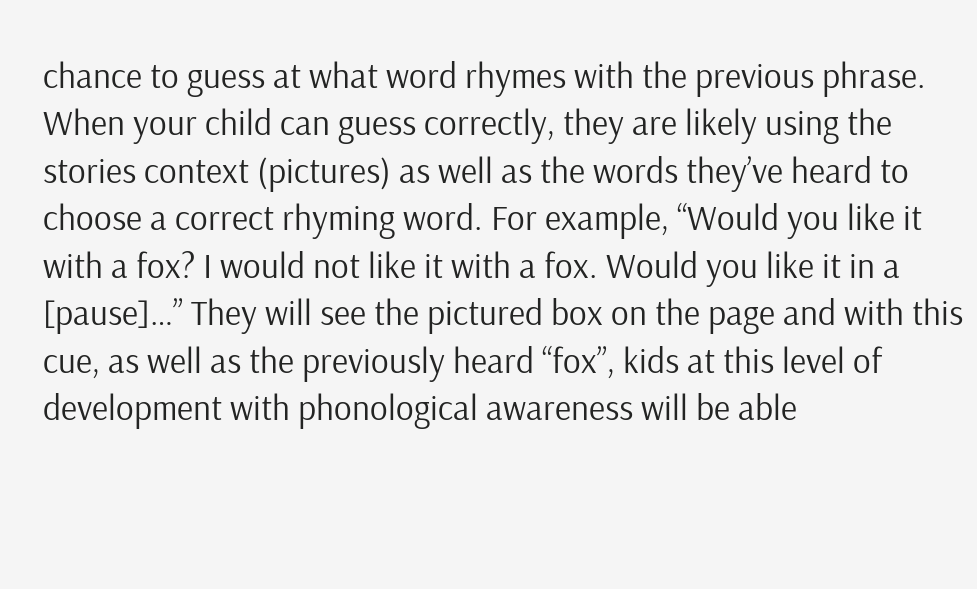chance to guess at what word rhymes with the previous phrase. When your child can guess correctly, they are likely using the stories context (pictures) as well as the words they’ve heard to choose a correct rhyming word. For example, “Would you like it with a fox? I would not like it with a fox. Would you like it in a [pause]…” They will see the pictured box on the page and with this cue, as well as the previously heard “fox”, kids at this level of development with phonological awareness will be able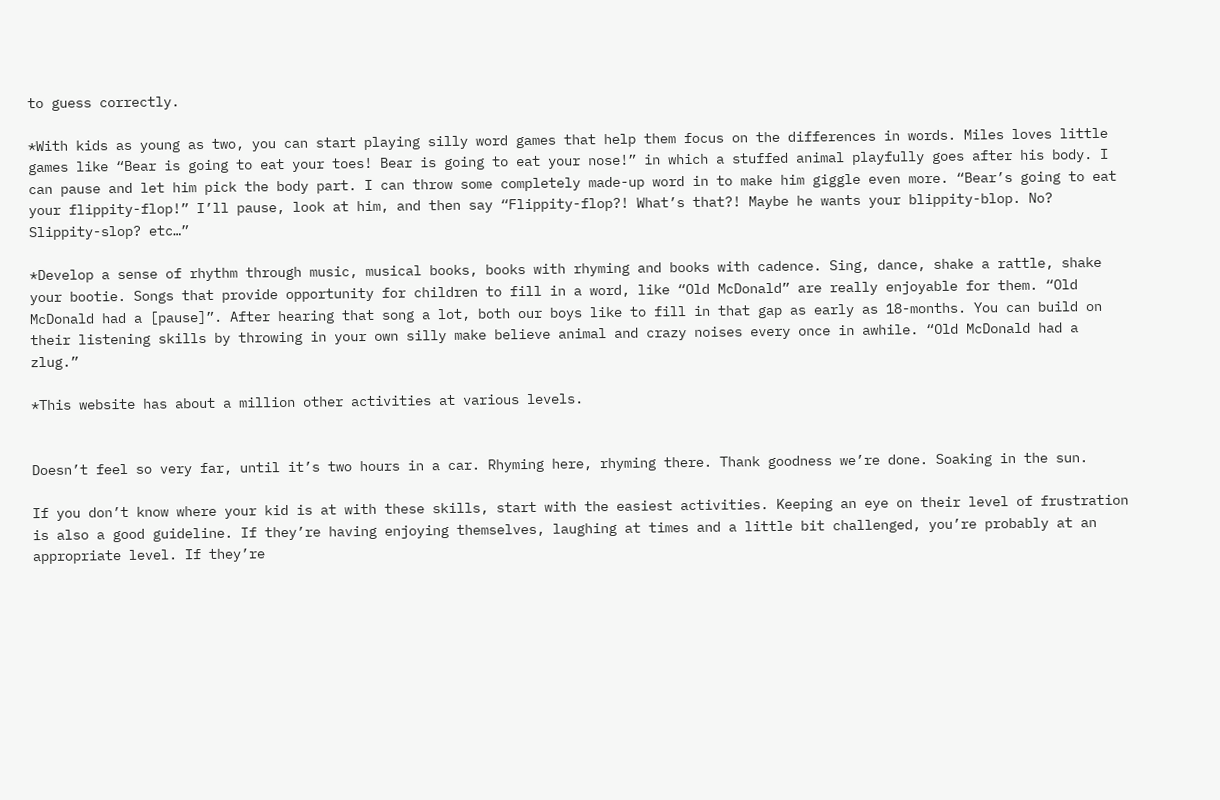to guess correctly.

*With kids as young as two, you can start playing silly word games that help them focus on the differences in words. Miles loves little games like “Bear is going to eat your toes! Bear is going to eat your nose!” in which a stuffed animal playfully goes after his body. I can pause and let him pick the body part. I can throw some completely made-up word in to make him giggle even more. “Bear’s going to eat your flippity-flop!” I’ll pause, look at him, and then say “Flippity-flop?! What’s that?! Maybe he wants your blippity-blop. No? Slippity-slop? etc…”

*Develop a sense of rhythm through music, musical books, books with rhyming and books with cadence. Sing, dance, shake a rattle, shake your bootie. Songs that provide opportunity for children to fill in a word, like “Old McDonald” are really enjoyable for them. “Old McDonald had a [pause]”. After hearing that song a lot, both our boys like to fill in that gap as early as 18-months. You can build on their listening skills by throwing in your own silly make believe animal and crazy noises every once in awhile. “Old McDonald had a zlug.”

*This website has about a million other activities at various levels.


Doesn’t feel so very far, until it’s two hours in a car. Rhyming here, rhyming there. Thank goodness we’re done. Soaking in the sun.

If you don’t know where your kid is at with these skills, start with the easiest activities. Keeping an eye on their level of frustration is also a good guideline. If they’re having enjoying themselves, laughing at times and a little bit challenged, you’re probably at an appropriate level. If they’re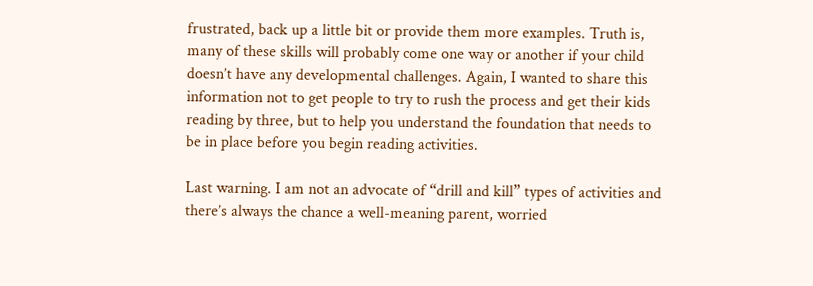frustrated, back up a little bit or provide them more examples. Truth is, many of these skills will probably come one way or another if your child doesn’t have any developmental challenges. Again, I wanted to share this information not to get people to try to rush the process and get their kids reading by three, but to help you understand the foundation that needs to be in place before you begin reading activities.

Last warning. I am not an advocate of “drill and kill” types of activities and there’s always the chance a well-meaning parent, worried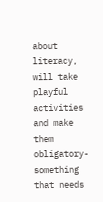about literacy, will take playful activities and make them obligatory- something that needs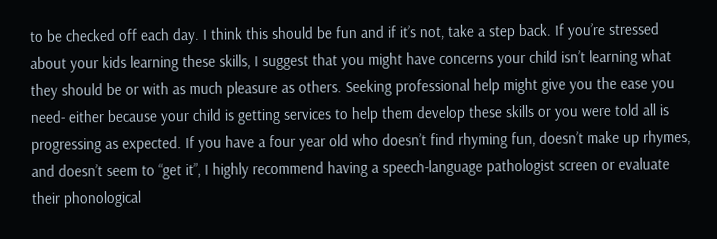to be checked off each day. I think this should be fun and if it’s not, take a step back. If you’re stressed about your kids learning these skills, I suggest that you might have concerns your child isn’t learning what they should be or with as much pleasure as others. Seeking professional help might give you the ease you need- either because your child is getting services to help them develop these skills or you were told all is progressing as expected. If you have a four year old who doesn’t find rhyming fun, doesn’t make up rhymes, and doesn’t seem to “get it”, I highly recommend having a speech-language pathologist screen or evaluate their phonological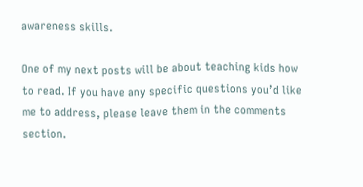awareness skills.

One of my next posts will be about teaching kids how to read. If you have any specific questions you’d like me to address, please leave them in the comments section.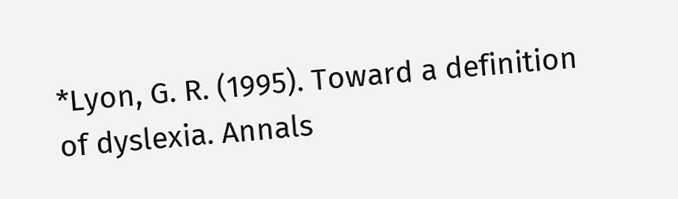*Lyon, G. R. (1995). Toward a definition of dyslexia. Annals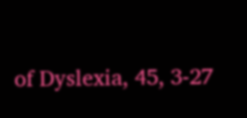of Dyslexia, 45, 3-27